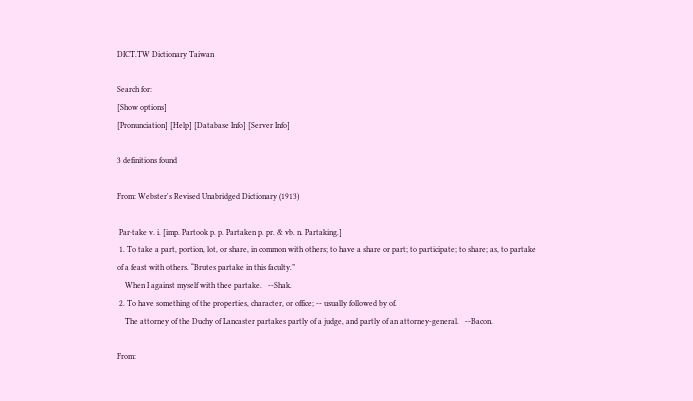DICT.TW Dictionary Taiwan

Search for:
[Show options]
[Pronunciation] [Help] [Database Info] [Server Info]

3 definitions found

From: Webster's Revised Unabridged Dictionary (1913)

 Par·take v. i. [imp. Partook p. p. Partaken p. pr. & vb. n. Partaking.]
 1. To take a part, portion, lot, or share, in common with others; to have a share or part; to participate; to share; as, to partake of a feast with others. “Brutes partake in this faculty.”
    When I against myself with thee partake.   --Shak.
 2. To have something of the properties, character, or office; -- usually followed by of.
    The attorney of the Duchy of Lancaster partakes partly of a judge, and partly of an attorney-general.   --Bacon.

From: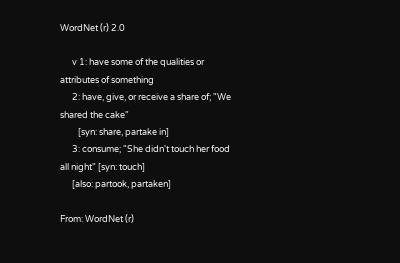WordNet (r) 2.0

      v 1: have some of the qualities or attributes of something
      2: have, give, or receive a share of; "We shared the cake"
         [syn: share, partake in]
      3: consume; "She didn't touch her food all night" [syn: touch]
      [also: partook, partaken]

From: WordNet (r)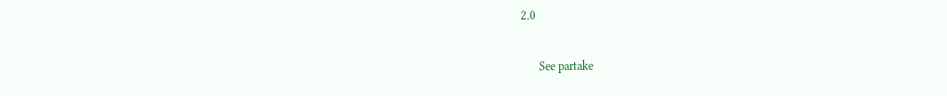2.0

      See partake